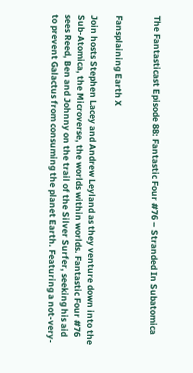The Fantasticast Episode 88: Fantastic Four #76 – Stranded In Subatomica


Fansplaining Earth X

Join hosts Stephen Lacey and Andrew Leyland as they venture down into the Sub-Atomica, the Microverse, the worlds within worlds. Fantastic Four #76 sees Reed, Ben and Johnny on the trail of the Silver Surfer, seeking his aid to prevent Galactus from consuming the planet Earth. Featuring a not-very-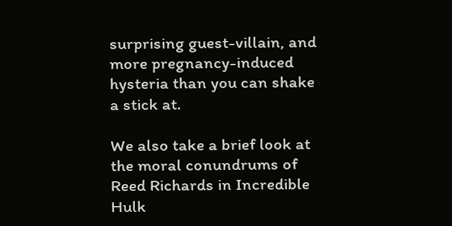surprising guest-villain, and more pregnancy-induced hysteria than you can shake a stick at.

We also take a brief look at the moral conundrums of Reed Richards in Incredible Hulk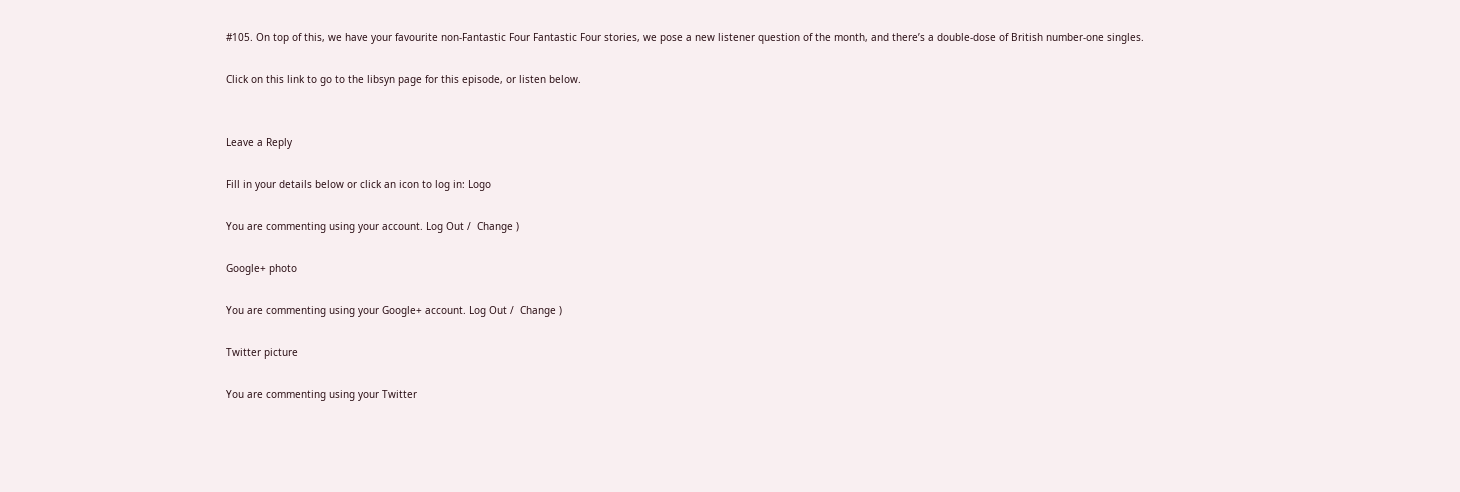#105. On top of this, we have your favourite non-Fantastic Four Fantastic Four stories, we pose a new listener question of the month, and there’s a double-dose of British number-one singles.

Click on this link to go to the libsyn page for this episode, or listen below.


Leave a Reply

Fill in your details below or click an icon to log in: Logo

You are commenting using your account. Log Out /  Change )

Google+ photo

You are commenting using your Google+ account. Log Out /  Change )

Twitter picture

You are commenting using your Twitter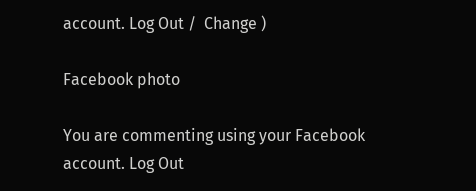account. Log Out /  Change )

Facebook photo

You are commenting using your Facebook account. Log Out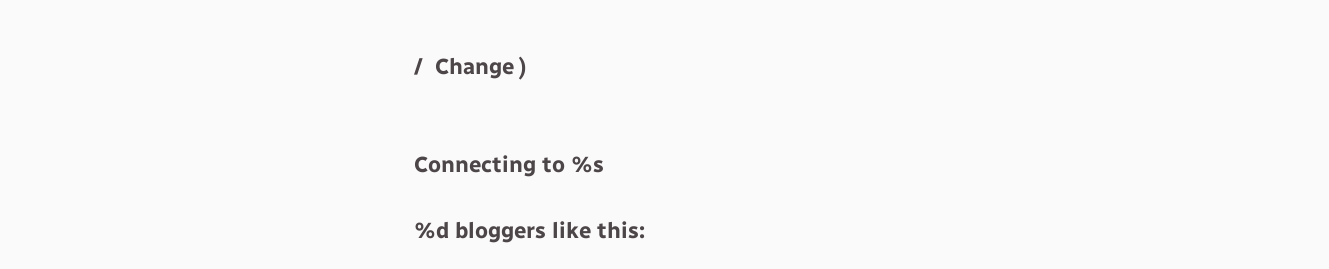/  Change )


Connecting to %s

%d bloggers like this: